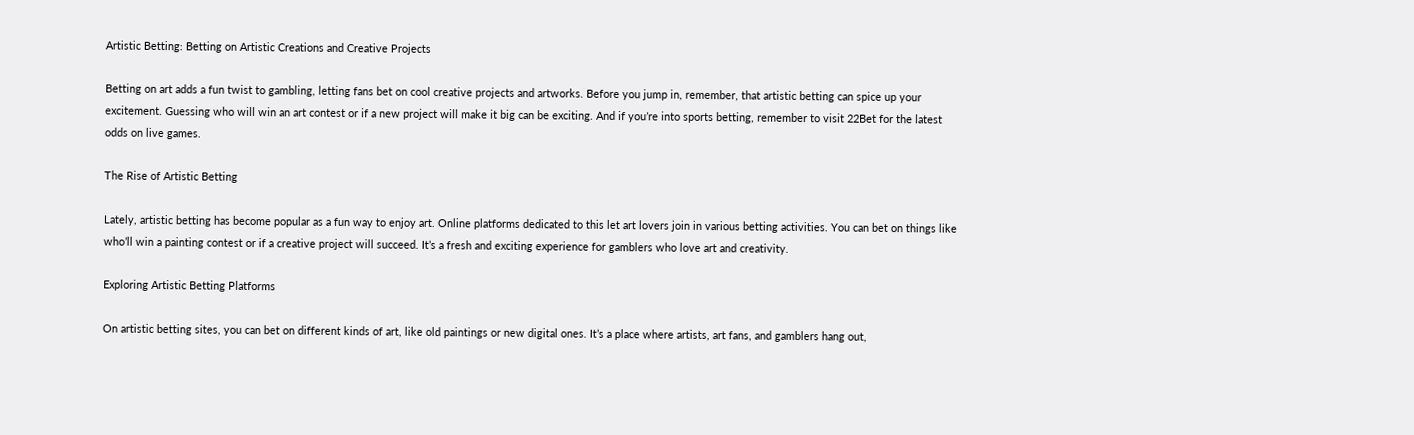Artistic Betting: Betting on Artistic Creations and Creative Projects

Betting on art adds a fun twist to gambling, letting fans bet on cool creative projects and artworks. Before you jump in, remember, that artistic betting can spice up your excitement. Guessing who will win an art contest or if a new project will make it big can be exciting. And if you’re into sports betting, remember to visit 22Bet for the latest odds on live games.

The Rise of Artistic Betting

Lately, artistic betting has become popular as a fun way to enjoy art. Online platforms dedicated to this let art lovers join in various betting activities. You can bet on things like who’ll win a painting contest or if a creative project will succeed. It’s a fresh and exciting experience for gamblers who love art and creativity.

Exploring Artistic Betting Platforms

On artistic betting sites, you can bet on different kinds of art, like old paintings or new digital ones. It’s a place where artists, art fans, and gamblers hang out,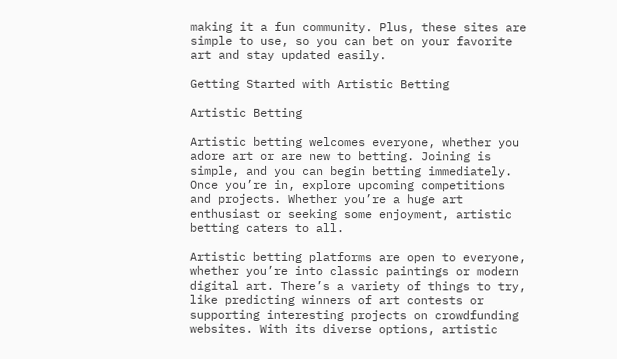making it a fun community. Plus, these sites are simple to use, so you can bet on your favorite art and stay updated easily.

Getting Started with Artistic Betting

Artistic Betting

Artistic betting welcomes everyone, whether you adore art or are new to betting. Joining is simple, and you can begin betting immediately. Once you’re in, explore upcoming competitions and projects. Whether you’re a huge art enthusiast or seeking some enjoyment, artistic betting caters to all.

Artistic betting platforms are open to everyone, whether you’re into classic paintings or modern digital art. There’s a variety of things to try, like predicting winners of art contests or supporting interesting projects on crowdfunding websites. With its diverse options, artistic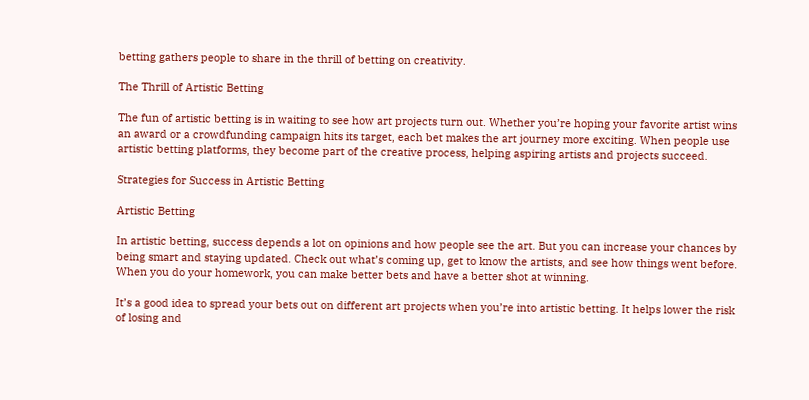betting gathers people to share in the thrill of betting on creativity.

The Thrill of Artistic Betting

The fun of artistic betting is in waiting to see how art projects turn out. Whether you’re hoping your favorite artist wins an award or a crowdfunding campaign hits its target, each bet makes the art journey more exciting. When people use artistic betting platforms, they become part of the creative process, helping aspiring artists and projects succeed.

Strategies for Success in Artistic Betting

Artistic Betting

In artistic betting, success depends a lot on opinions and how people see the art. But you can increase your chances by being smart and staying updated. Check out what’s coming up, get to know the artists, and see how things went before. When you do your homework, you can make better bets and have a better shot at winning.

It’s a good idea to spread your bets out on different art projects when you’re into artistic betting. It helps lower the risk of losing and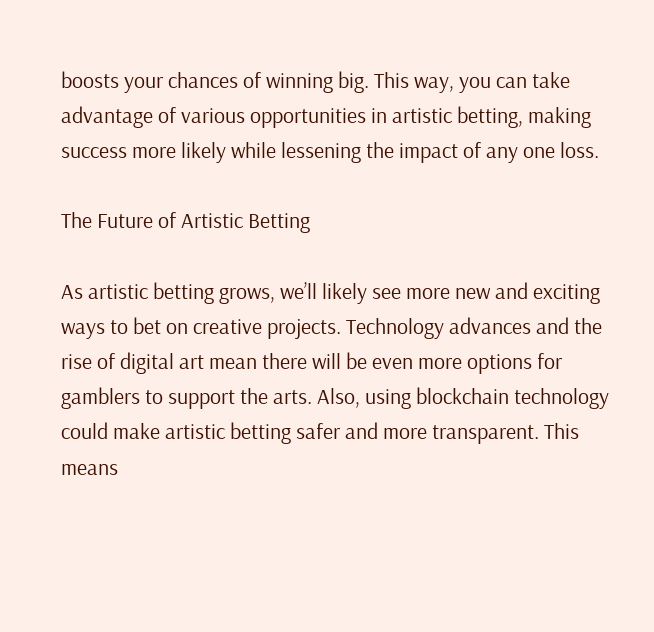boosts your chances of winning big. This way, you can take advantage of various opportunities in artistic betting, making success more likely while lessening the impact of any one loss.

The Future of Artistic Betting

As artistic betting grows, we’ll likely see more new and exciting ways to bet on creative projects. Technology advances and the rise of digital art mean there will be even more options for gamblers to support the arts. Also, using blockchain technology could make artistic betting safer and more transparent. This means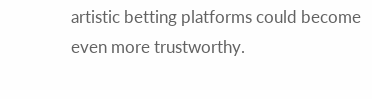artistic betting platforms could become even more trustworthy.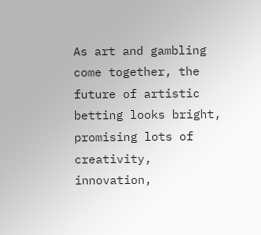As art and gambling come together, the future of artistic betting looks bright, promising lots of creativity, innovation,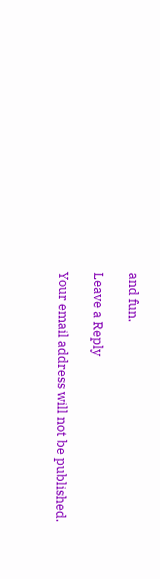and fun.

Leave a Reply

Your email address will not be published.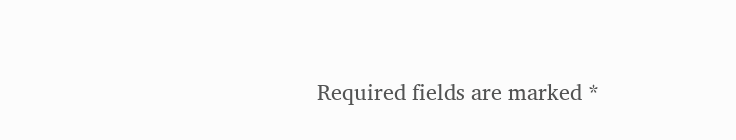Required fields are marked *